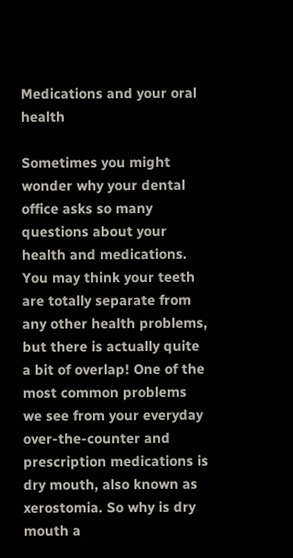Medications and your oral health

Sometimes you might wonder why your dental office asks so many questions about your health and medications. You may think your teeth are totally separate from any other health problems, but there is actually quite a bit of overlap! One of the most common problems we see from your everyday over-the-counter and prescription medications is dry mouth, also known as xerostomia. So why is dry mouth a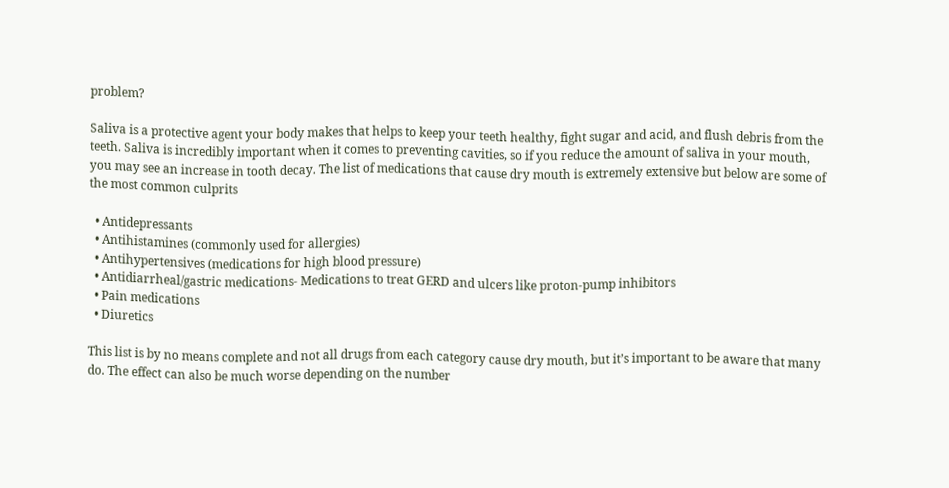problem?

Saliva is a protective agent your body makes that helps to keep your teeth healthy, fight sugar and acid, and flush debris from the teeth. Saliva is incredibly important when it comes to preventing cavities, so if you reduce the amount of saliva in your mouth, you may see an increase in tooth decay. The list of medications that cause dry mouth is extremely extensive but below are some of the most common culprits

  • Antidepressants
  • Antihistamines (commonly used for allergies)
  • Antihypertensives (medications for high blood pressure)
  • Antidiarrheal/gastric medications- Medications to treat GERD and ulcers like proton-pump inhibitors
  • Pain medications
  • Diuretics

This list is by no means complete and not all drugs from each category cause dry mouth, but it’s important to be aware that many do. The effect can also be much worse depending on the number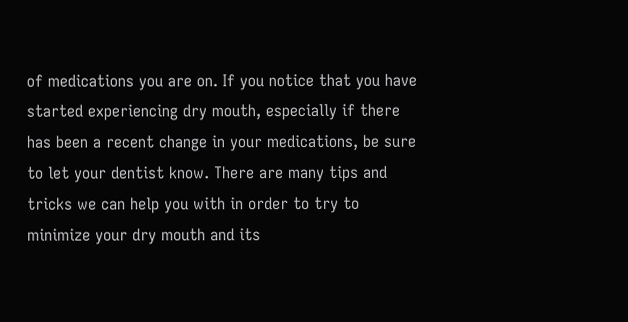of medications you are on. If you notice that you have started experiencing dry mouth, especially if there has been a recent change in your medications, be sure to let your dentist know. There are many tips and tricks we can help you with in order to try to minimize your dry mouth and its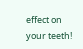effect on your teeth!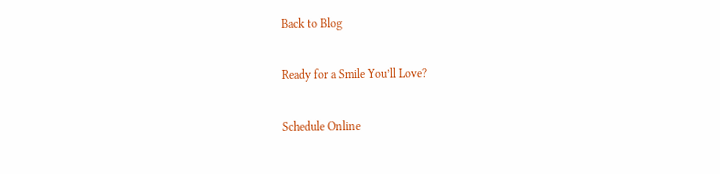Back to Blog

Ready for a Smile You’ll Love?

Schedule Online